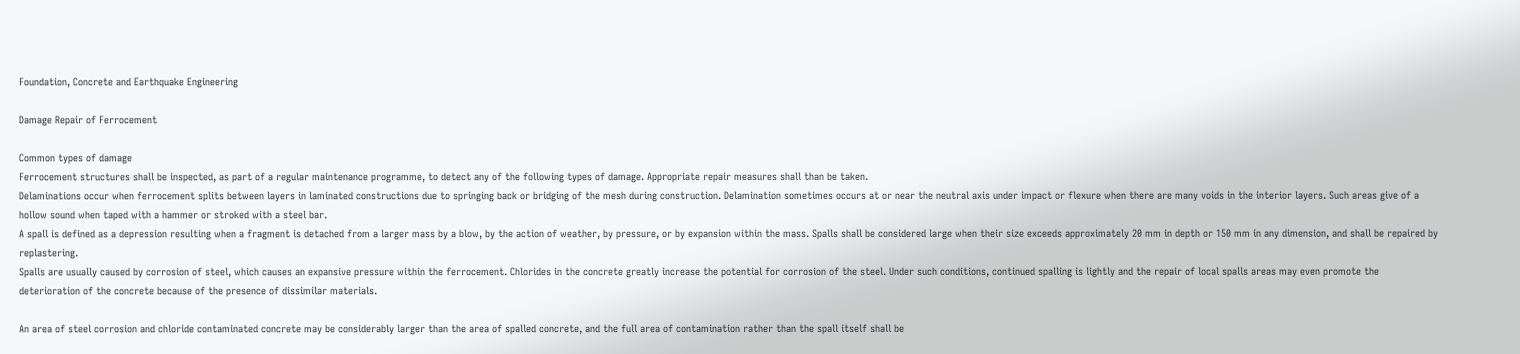Foundation, Concrete and Earthquake Engineering

Damage Repair of Ferrocement

Common types of damage
Ferrocement structures shall be inspected, as part of a regular maintenance programme, to detect any of the following types of damage. Appropriate repair measures shall than be taken.
Delaminations occur when ferrocement splits between layers in laminated constructions due to springing back or bridging of the mesh during construction. Delamination sometimes occurs at or near the neutral axis under impact or flexure when there are many voids in the interior layers. Such areas give of a hollow sound when taped with a hammer or stroked with a steel bar.
A spall is defined as a depression resulting when a fragment is detached from a larger mass by a blow, by the action of weather, by pressure, or by expansion within the mass. Spalls shall be considered large when their size exceeds approximately 20 mm in depth or 150 mm in any dimension, and shall be repaired by replastering.
Spalls are usually caused by corrosion of steel, which causes an expansive pressure within the ferrocement. Chlorides in the concrete greatly increase the potential for corrosion of the steel. Under such conditions, continued spalling is lightly and the repair of local spalls areas may even promote the deterioration of the concrete because of the presence of dissimilar materials.

An area of steel corrosion and chloride contaminated concrete may be considerably larger than the area of spalled concrete, and the full area of contamination rather than the spall itself shall be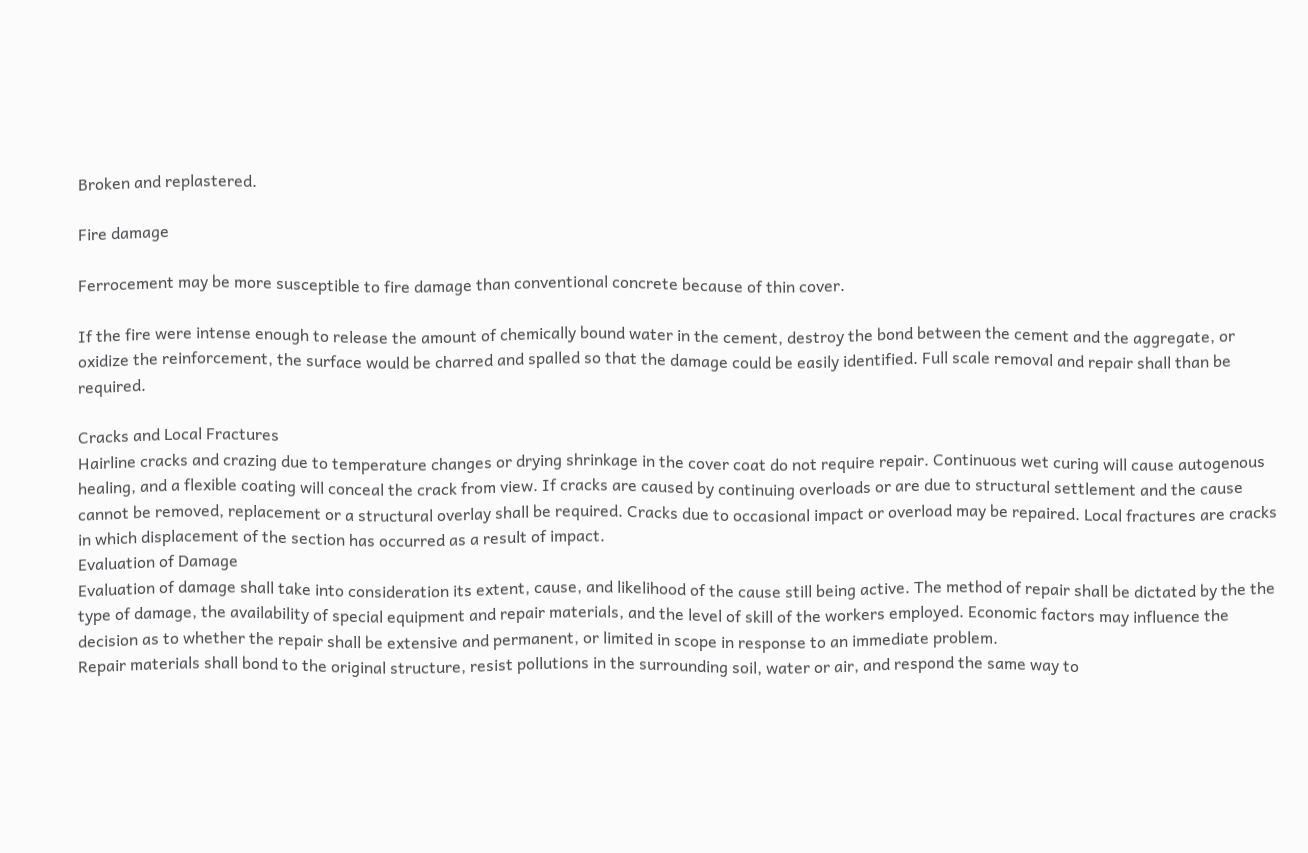Broken and replastered.

Fire damage

Ferrocement may be more susceptible to fire damage than conventional concrete because of thin cover.

If the fire were intense enough to release the amount of chemically bound water in the cement, destroy the bond between the cement and the aggregate, or oxidize the reinforcement, the surface would be charred and spalled so that the damage could be easily identified. Full scale removal and repair shall than be required.

Cracks and Local Fractures
Hairline cracks and crazing due to temperature changes or drying shrinkage in the cover coat do not require repair. Continuous wet curing will cause autogenous healing, and a flexible coating will conceal the crack from view. If cracks are caused by continuing overloads or are due to structural settlement and the cause cannot be removed, replacement or a structural overlay shall be required. Cracks due to occasional impact or overload may be repaired. Local fractures are cracks in which displacement of the section has occurred as a result of impact.
Evaluation of Damage
Evaluation of damage shall take into consideration its extent, cause, and likelihood of the cause still being active. The method of repair shall be dictated by the the type of damage, the availability of special equipment and repair materials, and the level of skill of the workers employed. Economic factors may influence the decision as to whether the repair shall be extensive and permanent, or limited in scope in response to an immediate problem.
Repair materials shall bond to the original structure, resist pollutions in the surrounding soil, water or air, and respond the same way to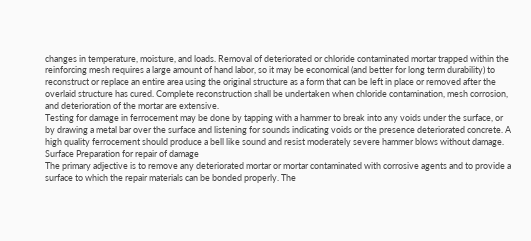changes in temperature, moisture, and loads. Removal of deteriorated or chloride contaminated mortar trapped within the reinforcing mesh requires a large amount of hand labor, so it may be economical (and better for long term durability) to reconstruct or replace an entire area using the original structure as a form that can be left in place or removed after the overlaid structure has cured. Complete reconstruction shall be undertaken when chloride contamination, mesh corrosion, and deterioration of the mortar are extensive.
Testing for damage in ferrocement may be done by tapping with a hammer to break into any voids under the surface, or by drawing a metal bar over the surface and listening for sounds indicating voids or the presence deteriorated concrete. A high quality ferrocement should produce a bell like sound and resist moderately severe hammer blows without damage.
Surface Preparation for repair of damage
The primary adjective is to remove any deteriorated mortar or mortar contaminated with corrosive agents and to provide a surface to which the repair materials can be bonded properly. The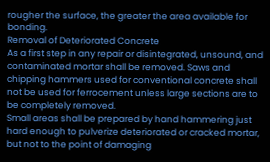rougher the surface, the greater the area available for bonding.
Removal of Deteriorated Concrete
As a first step in any repair or disintegrated, unsound, and contaminated mortar shall be removed. Saws and chipping hammers used for conventional concrete shall not be used for ferrocement unless large sections are to be completely removed.
Small areas shall be prepared by hand hammering just hard enough to pulverize deteriorated or cracked mortar, but not to the point of damaging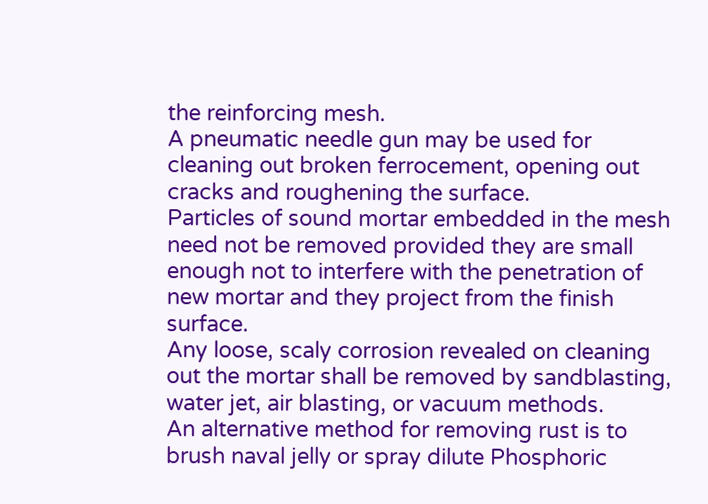the reinforcing mesh.
A pneumatic needle gun may be used for cleaning out broken ferrocement, opening out cracks and roughening the surface.
Particles of sound mortar embedded in the mesh need not be removed provided they are small enough not to interfere with the penetration of new mortar and they project from the finish surface.
Any loose, scaly corrosion revealed on cleaning out the mortar shall be removed by sandblasting, water jet, air blasting, or vacuum methods.
An alternative method for removing rust is to brush naval jelly or spray dilute Phosphoric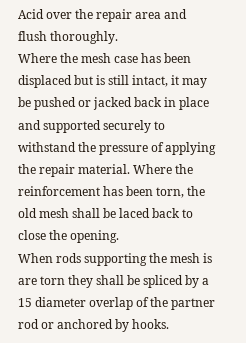Acid over the repair area and flush thoroughly.
Where the mesh case has been displaced but is still intact, it may be pushed or jacked back in place and supported securely to withstand the pressure of applying the repair material. Where the reinforcement has been torn, the old mesh shall be laced back to close the opening.
When rods supporting the mesh is are torn they shall be spliced by a 15 diameter overlap of the partner rod or anchored by hooks.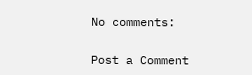No comments:

Post a Comment